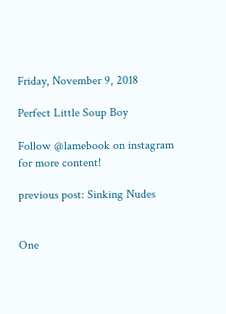Friday, November 9, 2018

Perfect Little Soup Boy

Follow @lamebook on instagram for more content!

previous post: Sinking Nudes


One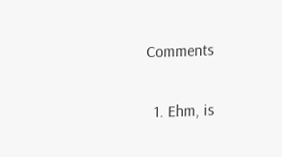Comments

  1. Ehm, is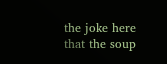the joke here that the soup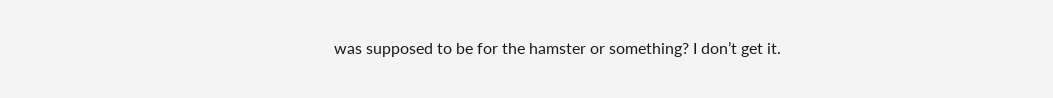was supposed to be for the hamster or something? I don’t get it.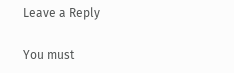Leave a Reply

You must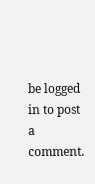be logged in to post a comment.